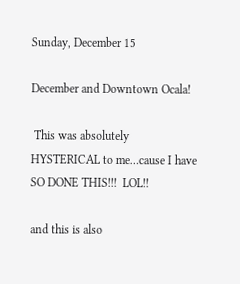Sunday, December 15

December and Downtown Ocala!

 This was absolutely HYSTERICAL to me…cause I have SO DONE THIS!!!  LOL!!

and this is also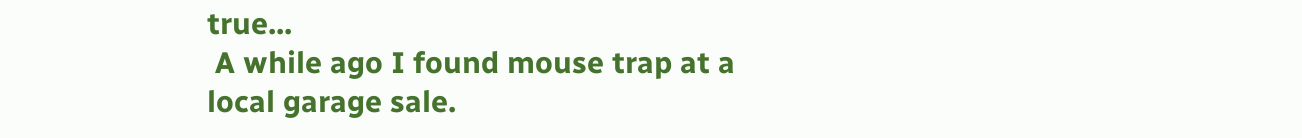true...
 A while ago I found mouse trap at a local garage sale.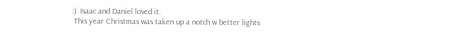:)  Isaac and Daniel loved it.
 This year Christmas was taken up a notch w better lights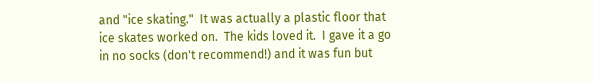and "ice skating."  It was actually a plastic floor that ice skates worked on.  The kids loved it.  I gave it a go in no socks (don't recommend!) and it was fun but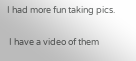I had more fun taking pics.

 I have a video of them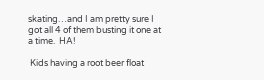skating…and I am pretty sure I got all 4 of them busting it one at a time.  HA!

 Kids having a root beer float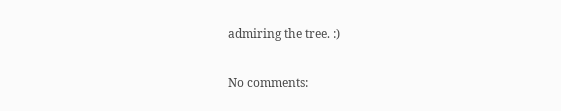admiring the tree. :)

No comments: